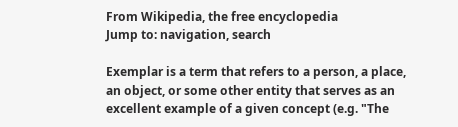From Wikipedia, the free encyclopedia
Jump to: navigation, search

Exemplar is a term that refers to a person, a place, an object, or some other entity that serves as an excellent example of a given concept (e.g. "The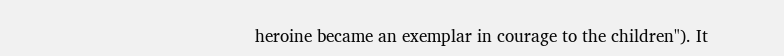heroine became an exemplar in courage to the children"). It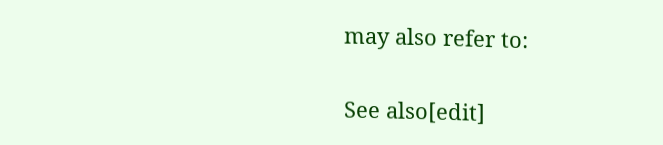may also refer to:

See also[edit]